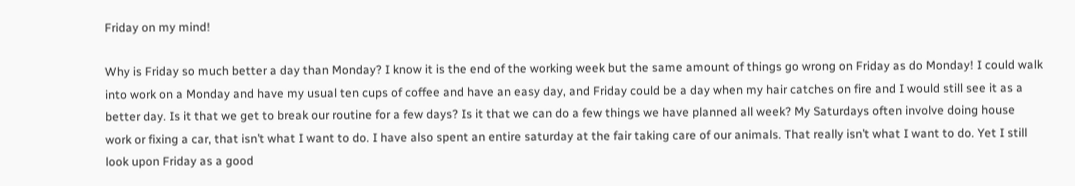Friday on my mind!

Why is Friday so much better a day than Monday? I know it is the end of the working week but the same amount of things go wrong on Friday as do Monday! I could walk into work on a Monday and have my usual ten cups of coffee and have an easy day, and Friday could be a day when my hair catches on fire and I would still see it as a better day. Is it that we get to break our routine for a few days? Is it that we can do a few things we have planned all week? My Saturdays often involve doing house work or fixing a car, that isn’t what I want to do. I have also spent an entire saturday at the fair taking care of our animals. That really isn’t what I want to do. Yet I still look upon Friday as a good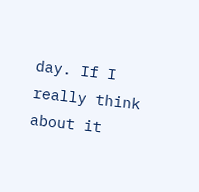day. If I really think about it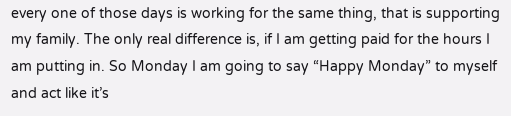every one of those days is working for the same thing, that is supporting my family. The only real difference is, if I am getting paid for the hours I am putting in. So Monday I am going to say “Happy Monday” to myself and act like it’s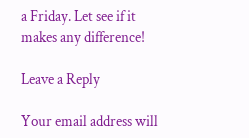a Friday. Let see if it makes any difference!

Leave a Reply

Your email address will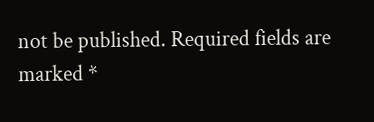not be published. Required fields are marked *